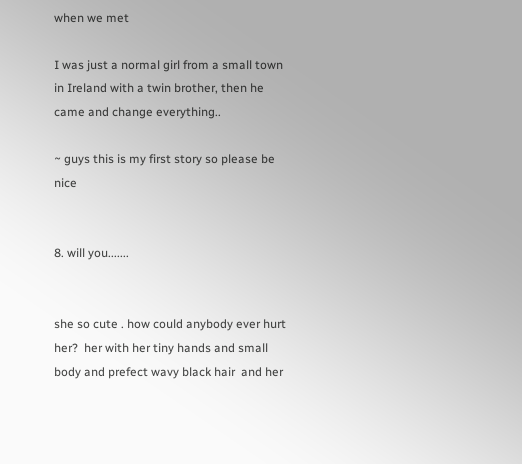when we met

I was just a normal girl from a small town in Ireland with a twin brother, then he came and change everything..

~ guys this is my first story so please be nice


8. will you.......


she so cute . how could anybody ever hurt her?  her with her tiny hands and small body and prefect wavy black hair  and her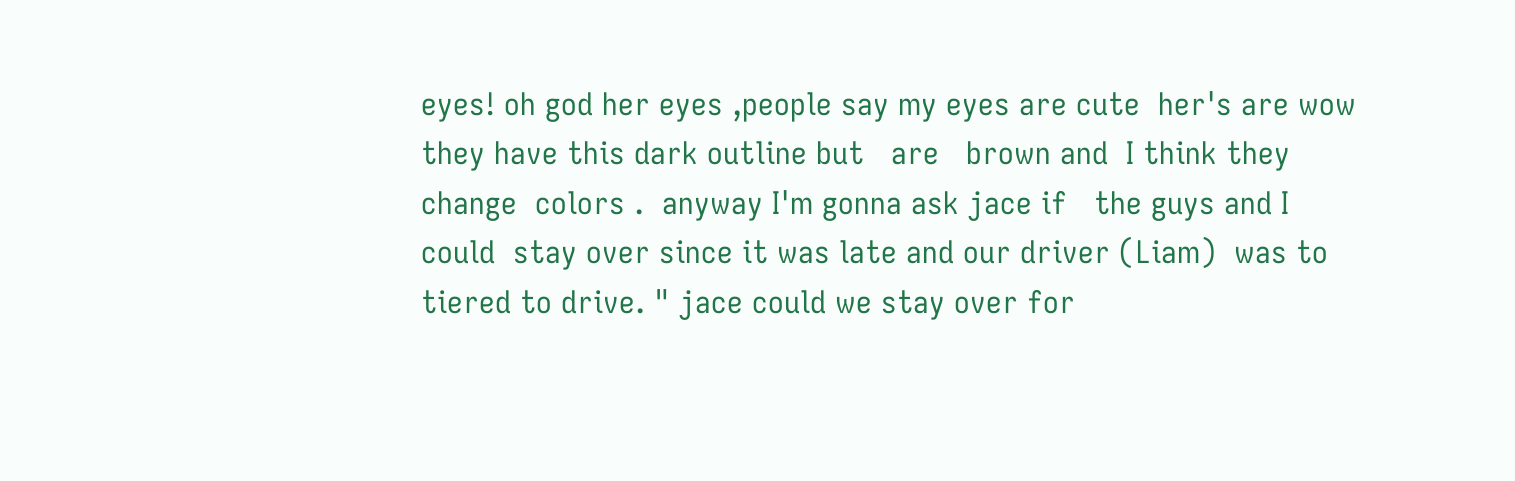eyes! oh god her eyes ,people say my eyes are cute  her's are wow  they have this dark outline but   are   brown and  I think they change  colors .  anyway I'm gonna ask jace if   the guys and I could  stay over since it was late and our driver (Liam)  was to tiered to drive. " jace could we stay over for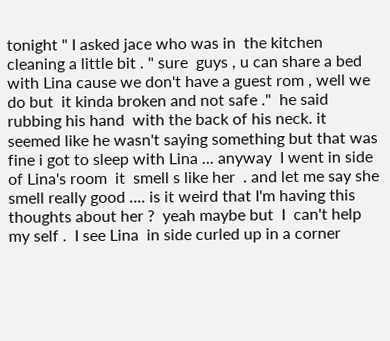tonight " I asked jace who was in  the kitchen   cleaning a little bit . " sure  guys , u can share a bed with Lina cause we don't have a guest rom , well we do but  it kinda broken and not safe ."  he said rubbing his hand  with the back of his neck. it seemed like he wasn't saying something but that was fine i got to sleep with Lina ... anyway  I went in side  of Lina's room  it  smell s like her  . and let me say she smell really good .... is it weird that I'm having this thoughts about her ?  yeah maybe but  I  can't help my self .  I see Lina  in side curled up in a corner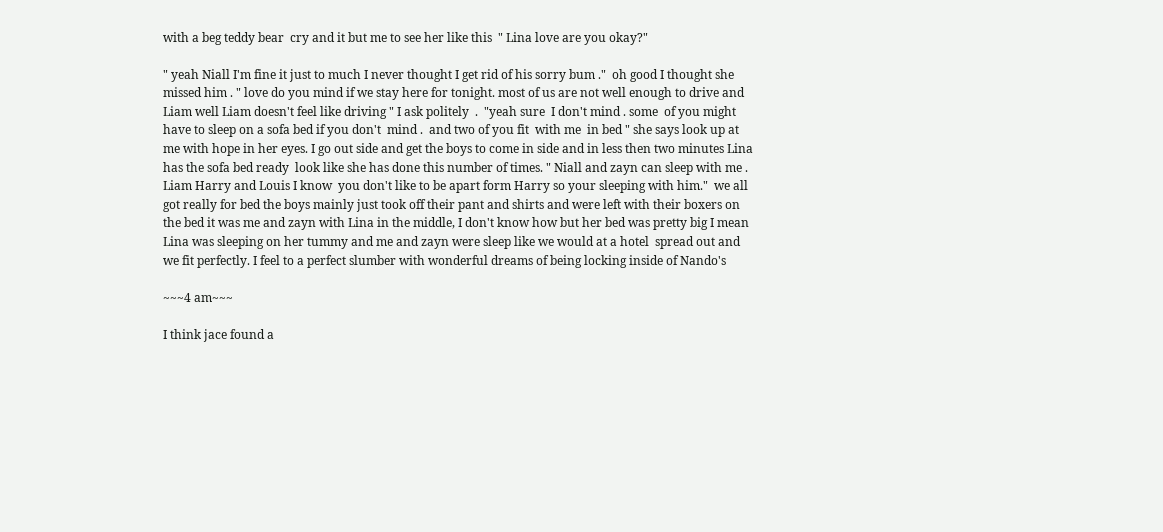with a beg teddy bear  cry and it but me to see her like this  " Lina love are you okay?"

" yeah Niall I'm fine it just to much I never thought I get rid of his sorry bum ."  oh good I thought she missed him . " love do you mind if we stay here for tonight. most of us are not well enough to drive and Liam well Liam doesn't feel like driving " I ask politely  .  "yeah sure  I don't mind . some  of you might have to sleep on a sofa bed if you don't  mind .  and two of you fit  with me  in bed " she says look up at me with hope in her eyes. I go out side and get the boys to come in side and in less then two minutes Lina has the sofa bed ready  look like she has done this number of times. " Niall and zayn can sleep with me . Liam Harry and Louis I know  you don't like to be apart form Harry so your sleeping with him."  we all got really for bed the boys mainly just took off their pant and shirts and were left with their boxers on the bed it was me and zayn with Lina in the middle, I don't know how but her bed was pretty big I mean Lina was sleeping on her tummy and me and zayn were sleep like we would at a hotel  spread out and we fit perfectly. I feel to a perfect slumber with wonderful dreams of being locking inside of Nando's

~~~4 am~~~

I think jace found a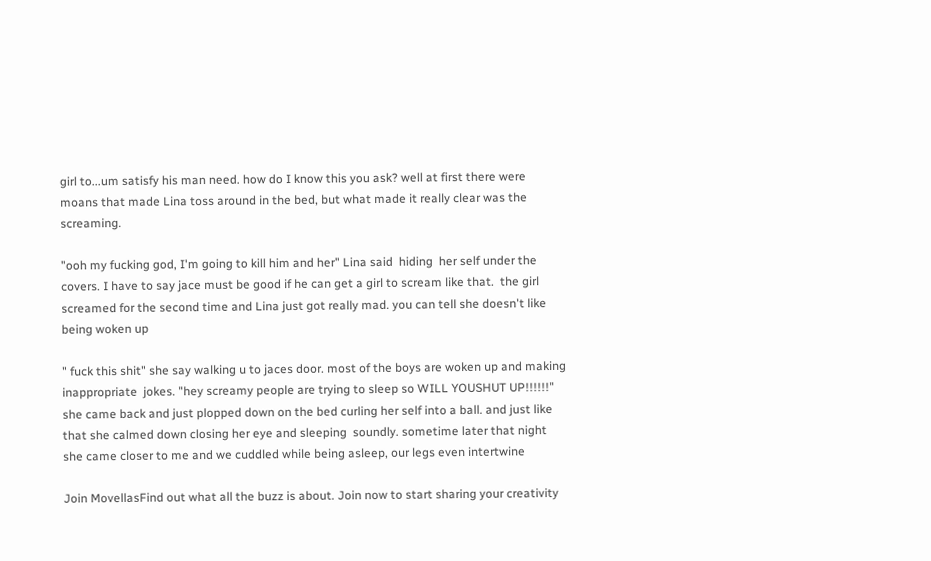girl to...um satisfy his man need. how do I know this you ask? well at first there were moans that made Lina toss around in the bed, but what made it really clear was the screaming.

"ooh my fucking god, I'm going to kill him and her" Lina said  hiding  her self under the covers. I have to say jace must be good if he can get a girl to scream like that.  the girl screamed for the second time and Lina just got really mad. you can tell she doesn't like being woken up

" fuck this shit" she say walking u to jaces door. most of the boys are woken up and making inappropriate  jokes. "hey screamy people are trying to sleep so WILL YOUSHUT UP!!!!!!" she came back and just plopped down on the bed curling her self into a ball. and just like that she calmed down closing her eye and sleeping  soundly. sometime later that night she came closer to me and we cuddled while being asleep, our legs even intertwine

Join MovellasFind out what all the buzz is about. Join now to start sharing your creativity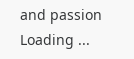and passion
Loading ...